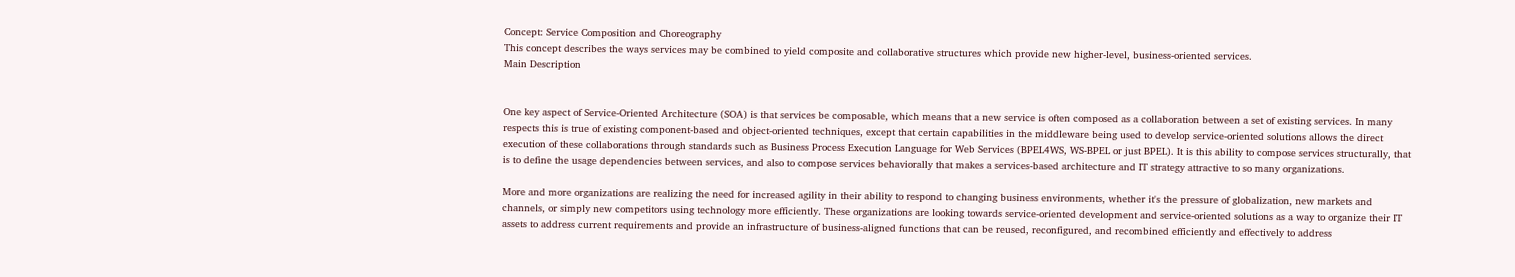Concept: Service Composition and Choreography
This concept describes the ways services may be combined to yield composite and collaborative structures which provide new higher-level, business-oriented services.
Main Description


One key aspect of Service-Oriented Architecture (SOA) is that services be composable, which means that a new service is often composed as a collaboration between a set of existing services. In many respects this is true of existing component-based and object-oriented techniques, except that certain capabilities in the middleware being used to develop service-oriented solutions allows the direct execution of these collaborations through standards such as Business Process Execution Language for Web Services (BPEL4WS, WS-BPEL or just BPEL). It is this ability to compose services structurally, that is to define the usage dependencies between services, and also to compose services behaviorally that makes a services-based architecture and IT strategy attractive to so many organizations.

More and more organizations are realizing the need for increased agility in their ability to respond to changing business environments, whether it's the pressure of globalization, new markets and channels, or simply new competitors using technology more efficiently. These organizations are looking towards service-oriented development and service-oriented solutions as a way to organize their IT assets to address current requirements and provide an infrastructure of business-aligned functions that can be reused, reconfigured, and recombined efficiently and effectively to address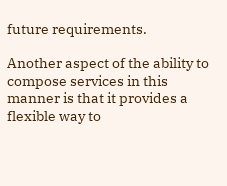future requirements.

Another aspect of the ability to compose services in this manner is that it provides a flexible way to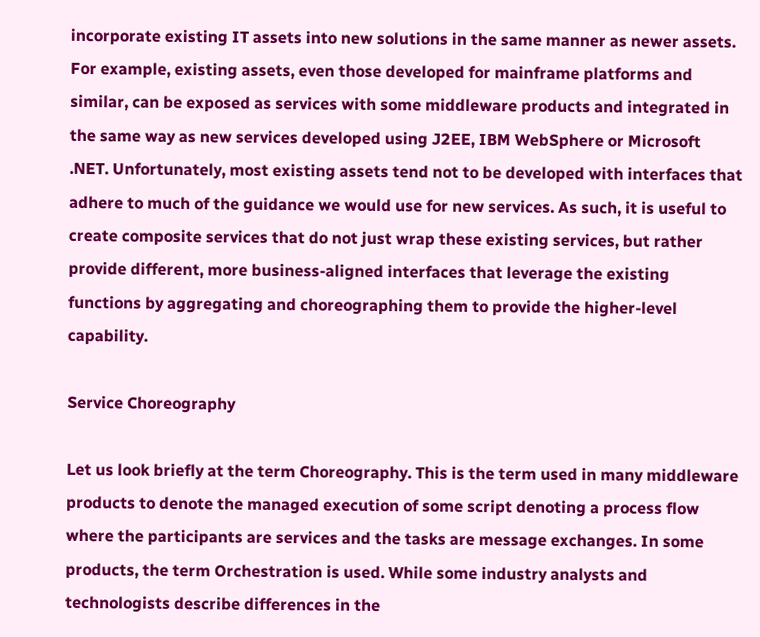incorporate existing IT assets into new solutions in the same manner as newer assets. For example, existing assets, even those developed for mainframe platforms and similar, can be exposed as services with some middleware products and integrated in the same way as new services developed using J2EE, IBM WebSphere or Microsoft .NET. Unfortunately, most existing assets tend not to be developed with interfaces that adhere to much of the guidance we would use for new services. As such, it is useful to create composite services that do not just wrap these existing services, but rather provide different, more business-aligned interfaces that leverage the existing functions by aggregating and choreographing them to provide the higher-level capability.

Service Choreography

Let us look briefly at the term Choreography. This is the term used in many middleware products to denote the managed execution of some script denoting a process flow where the participants are services and the tasks are message exchanges. In some products, the term Orchestration is used. While some industry analysts and technologists describe differences in the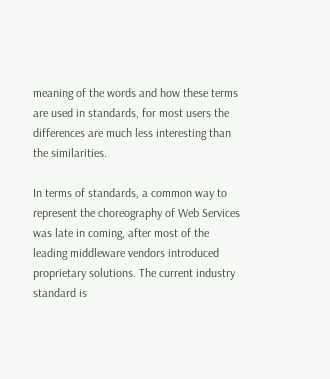meaning of the words and how these terms are used in standards, for most users the differences are much less interesting than the similarities.

In terms of standards, a common way to represent the choreography of Web Services was late in coming, after most of the leading middleware vendors introduced proprietary solutions. The current industry standard is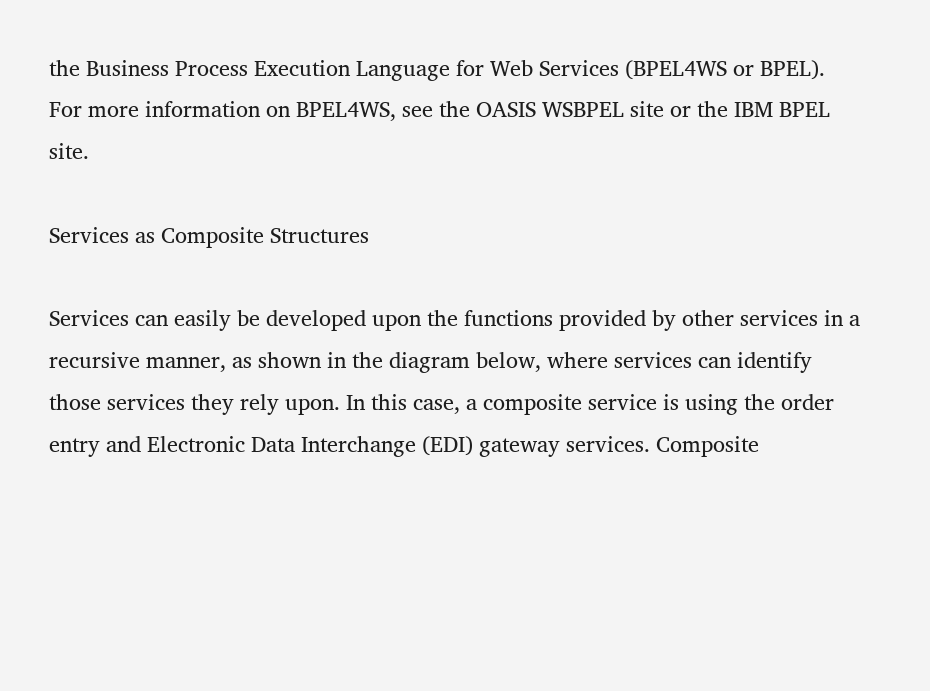the Business Process Execution Language for Web Services (BPEL4WS or BPEL). For more information on BPEL4WS, see the OASIS WSBPEL site or the IBM BPEL site.

Services as Composite Structures

Services can easily be developed upon the functions provided by other services in a recursive manner, as shown in the diagram below, where services can identify those services they rely upon. In this case, a composite service is using the order entry and Electronic Data Interchange (EDI) gateway services. Composite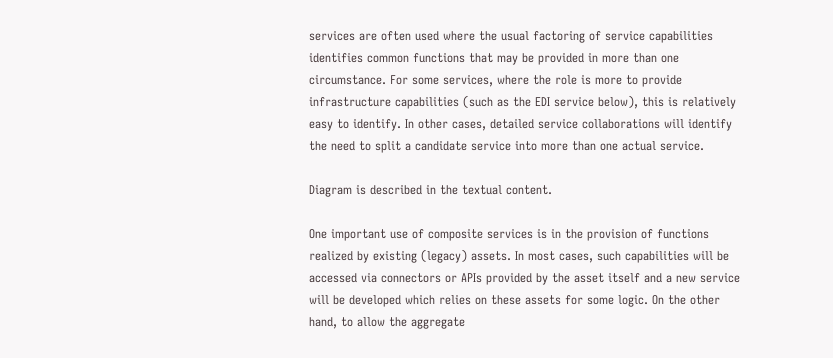services are often used where the usual factoring of service capabilities identifies common functions that may be provided in more than one circumstance. For some services, where the role is more to provide infrastructure capabilities (such as the EDI service below), this is relatively easy to identify. In other cases, detailed service collaborations will identify the need to split a candidate service into more than one actual service.

Diagram is described in the textual content.

One important use of composite services is in the provision of functions realized by existing (legacy) assets. In most cases, such capabilities will be accessed via connectors or APIs provided by the asset itself and a new service will be developed which relies on these assets for some logic. On the other hand, to allow the aggregate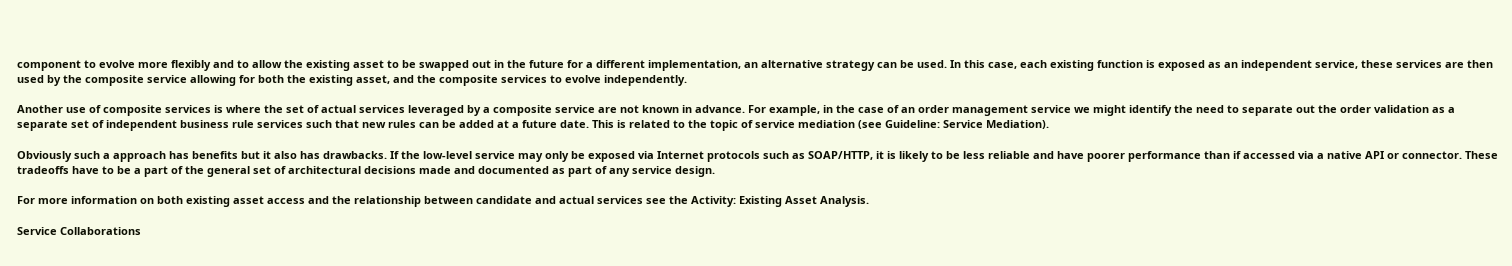component to evolve more flexibly and to allow the existing asset to be swapped out in the future for a different implementation, an alternative strategy can be used. In this case, each existing function is exposed as an independent service, these services are then used by the composite service allowing for both the existing asset, and the composite services to evolve independently.

Another use of composite services is where the set of actual services leveraged by a composite service are not known in advance. For example, in the case of an order management service we might identify the need to separate out the order validation as a separate set of independent business rule services such that new rules can be added at a future date. This is related to the topic of service mediation (see Guideline: Service Mediation).

Obviously such a approach has benefits but it also has drawbacks. If the low-level service may only be exposed via Internet protocols such as SOAP/HTTP, it is likely to be less reliable and have poorer performance than if accessed via a native API or connector. These tradeoffs have to be a part of the general set of architectural decisions made and documented as part of any service design.

For more information on both existing asset access and the relationship between candidate and actual services see the Activity: Existing Asset Analysis.

Service Collaborations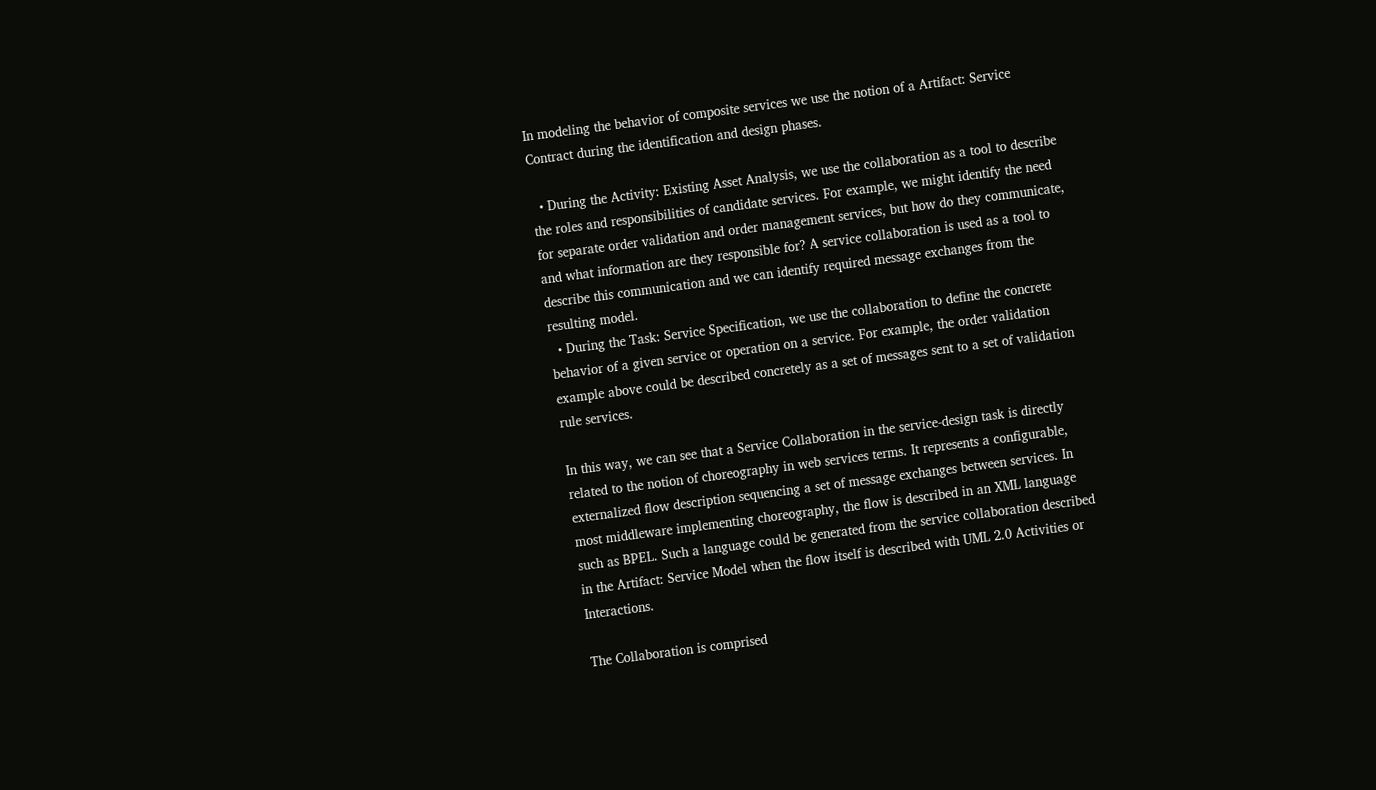In modeling the behavior of composite services we use the notion of a Artifact: Service Contract during the identification and design phases.

  • During the Activity: Existing Asset Analysis, we use the collaboration as a tool to describe the roles and responsibilities of candidate services. For example, we might identify the need for separate order validation and order management services, but how do they communicate, and what information are they responsible for? A service collaboration is used as a tool to describe this communication and we can identify required message exchanges from the resulting model.
  • During the Task: Service Specification, we use the collaboration to define the concrete behavior of a given service or operation on a service. For example, the order validation example above could be described concretely as a set of messages sent to a set of validation rule services.

In this way, we can see that a Service Collaboration in the service-design task is directly related to the notion of choreography in web services terms. It represents a configurable, externalized flow description sequencing a set of message exchanges between services. In most middleware implementing choreography, the flow is described in an XML language such as BPEL. Such a language could be generated from the service collaboration described in the Artifact: Service Model when the flow itself is described with UML 2.0 Activities or Interactions.

The Collaboration is comprised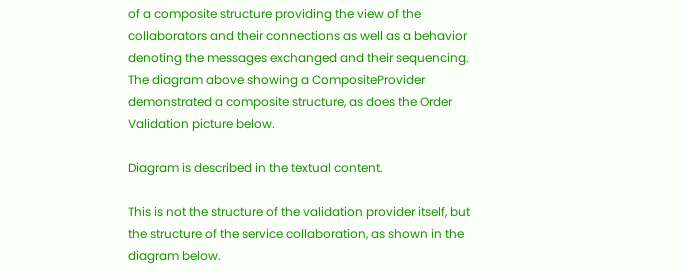of a composite structure providing the view of the collaborators and their connections as well as a behavior denoting the messages exchanged and their sequencing. The diagram above showing a CompositeProvider demonstrated a composite structure, as does the Order Validation picture below.

Diagram is described in the textual content.

This is not the structure of the validation provider itself, but the structure of the service collaboration, as shown in the diagram below.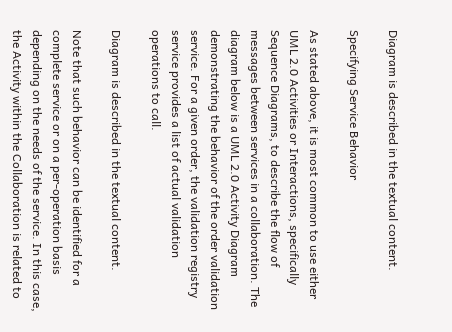Diagram is described in the textual content.

Specifying Service Behavior

As stated above, it is most common to use either UML 2.0 Activities or Interactions, specifically Sequence Diagrams, to describe the flow of messages between services in a collaboration. The diagram below is a UML 2.0 Activity Diagram demonstrating the behavior of the order validation service. For a given order, the validation registry service provides a list of actual validation operations to call.

Diagram is described in the textual content.

Note that such behavior can be identified for a complete service or on a per-operation basis depending on the needs of the service. In this case, the Activity within the Collaboration is related to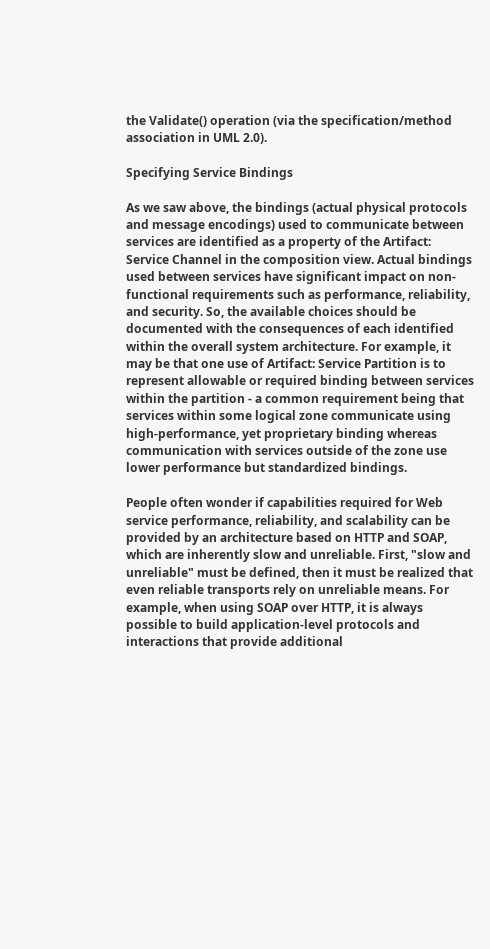the Validate() operation (via the specification/method association in UML 2.0).

Specifying Service Bindings

As we saw above, the bindings (actual physical protocols and message encodings) used to communicate between services are identified as a property of the Artifact: Service Channel in the composition view. Actual bindings used between services have significant impact on non-functional requirements such as performance, reliability, and security. So, the available choices should be documented with the consequences of each identified within the overall system architecture. For example, it may be that one use of Artifact: Service Partition is to represent allowable or required binding between services within the partition - a common requirement being that services within some logical zone communicate using high-performance, yet proprietary binding whereas communication with services outside of the zone use lower performance but standardized bindings.

People often wonder if capabilities required for Web service performance, reliability, and scalability can be provided by an architecture based on HTTP and SOAP, which are inherently slow and unreliable. First, "slow and unreliable" must be defined, then it must be realized that even reliable transports rely on unreliable means. For example, when using SOAP over HTTP, it is always possible to build application-level protocols and interactions that provide additional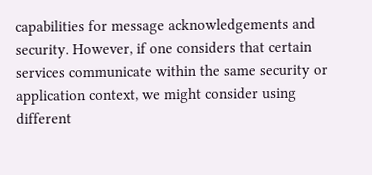capabilities for message acknowledgements and security. However, if one considers that certain services communicate within the same security or application context, we might consider using different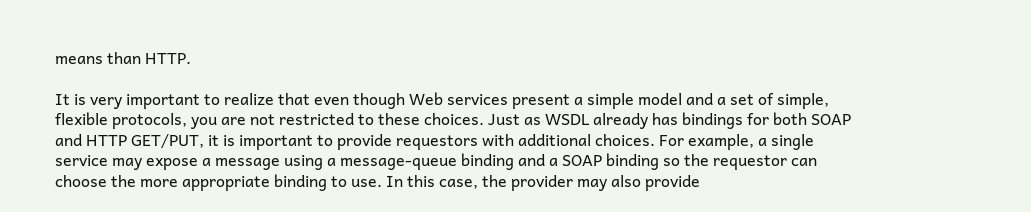means than HTTP.

It is very important to realize that even though Web services present a simple model and a set of simple, flexible protocols, you are not restricted to these choices. Just as WSDL already has bindings for both SOAP and HTTP GET/PUT, it is important to provide requestors with additional choices. For example, a single service may expose a message using a message-queue binding and a SOAP binding so the requestor can choose the more appropriate binding to use. In this case, the provider may also provide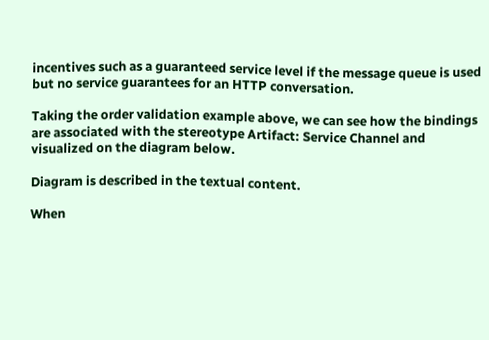incentives such as a guaranteed service level if the message queue is used but no service guarantees for an HTTP conversation.

Taking the order validation example above, we can see how the bindings are associated with the stereotype Artifact: Service Channel and visualized on the diagram below.

Diagram is described in the textual content.

When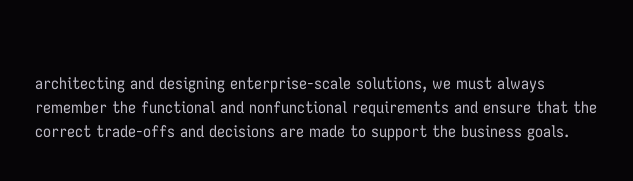architecting and designing enterprise-scale solutions, we must always remember the functional and nonfunctional requirements and ensure that the correct trade-offs and decisions are made to support the business goals.